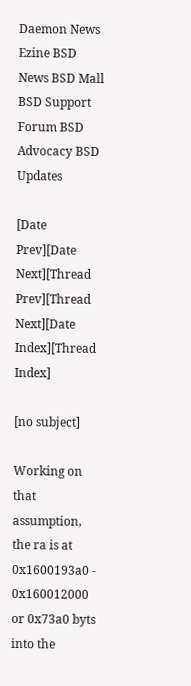Daemon News Ezine BSD News BSD Mall BSD Support Forum BSD Advocacy BSD Updates

[Date Prev][Date Next][Thread Prev][Thread Next][Date Index][Thread Index]

[no subject]

Working on that assumption, the ra is at 0x1600193a0 - 0x160012000
or 0x73a0 byts into the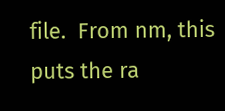file.  From nm, this puts the ra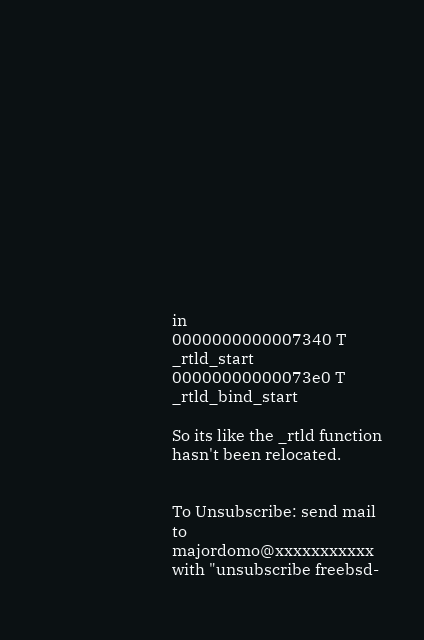in
0000000000007340 T _rtld_start
00000000000073e0 T _rtld_bind_start

So its like the _rtld function hasn't been relocated.


To Unsubscribe: send mail to majordomo@xxxxxxxxxxx
with "unsubscribe freebsd-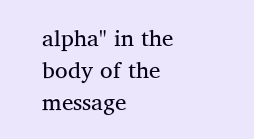alpha" in the body of the message